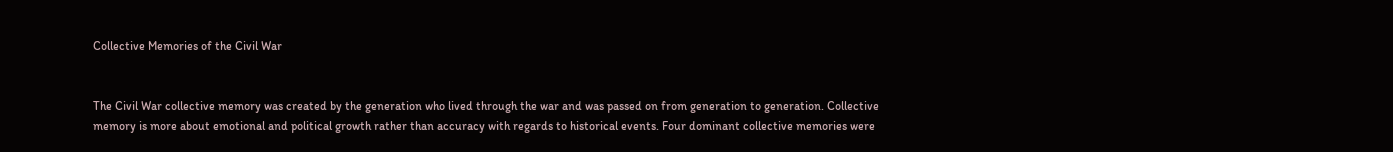Collective Memories of the Civil War


The Civil War collective memory was created by the generation who lived through the war and was passed on from generation to generation. Collective memory is more about emotional and political growth rather than accuracy with regards to historical events. Four dominant collective memories were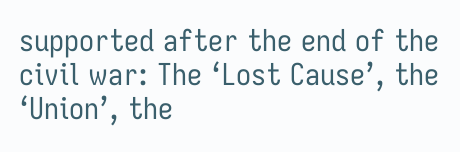supported after the end of the civil war: The ‘Lost Cause’, the ‘Union’, the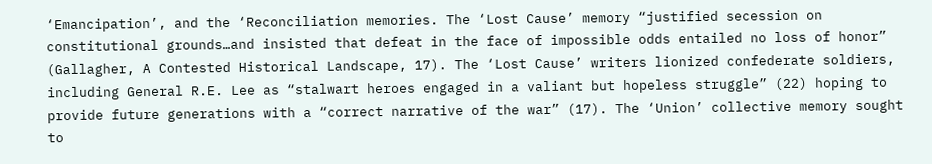‘Emancipation’, and the ‘Reconciliation memories. The ‘Lost Cause’ memory “justified secession on constitutional grounds…and insisted that defeat in the face of impossible odds entailed no loss of honor” (Gallagher, A Contested Historical Landscape, 17). The ‘Lost Cause’ writers lionized confederate soldiers, including General R.E. Lee as “stalwart heroes engaged in a valiant but hopeless struggle” (22) hoping to provide future generations with a “correct narrative of the war” (17). The ‘Union’ collective memory sought to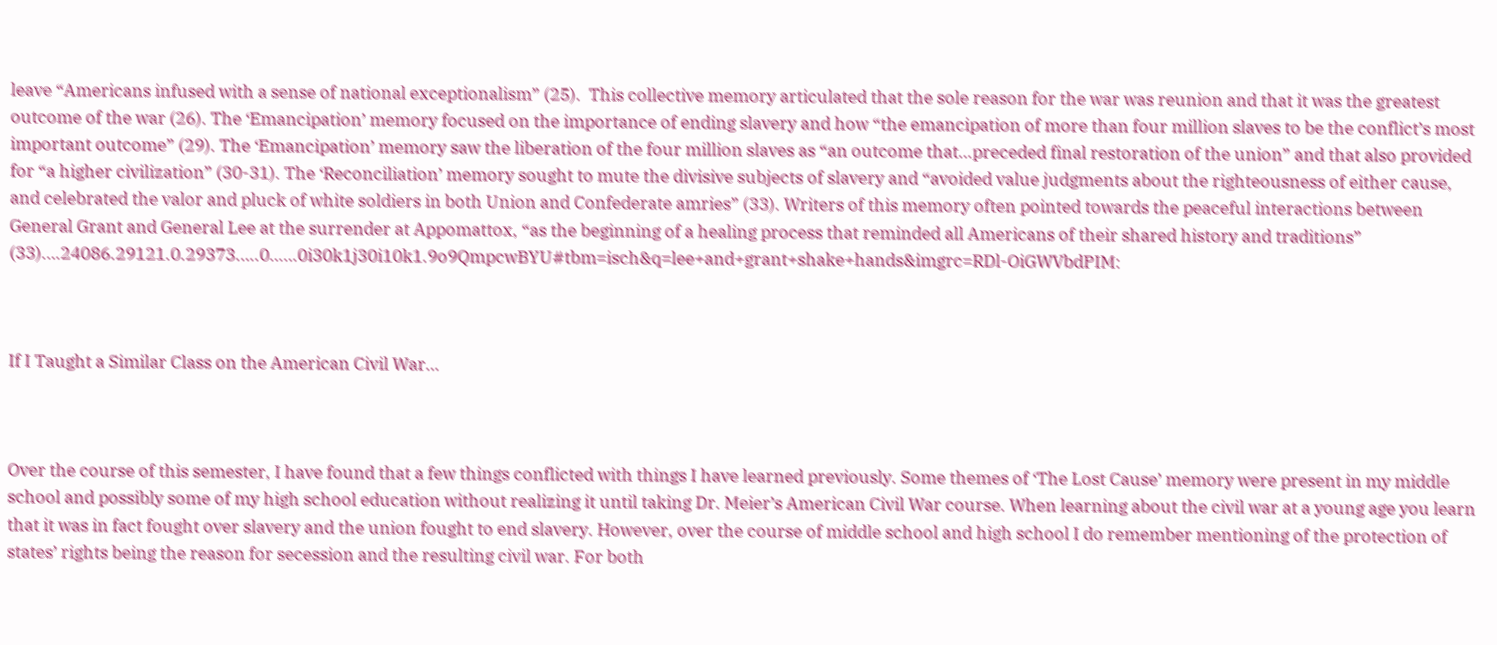leave “Americans infused with a sense of national exceptionalism” (25).  This collective memory articulated that the sole reason for the war was reunion and that it was the greatest outcome of the war (26). The ‘Emancipation’ memory focused on the importance of ending slavery and how “the emancipation of more than four million slaves to be the conflict’s most important outcome” (29). The ‘Emancipation’ memory saw the liberation of the four million slaves as “an outcome that…preceded final restoration of the union” and that also provided for “a higher civilization” (30-31). The ‘Reconciliation’ memory sought to mute the divisive subjects of slavery and “avoided value judgments about the righteousness of either cause, and celebrated the valor and pluck of white soldiers in both Union and Confederate amries” (33). Writers of this memory often pointed towards the peaceful interactions between General Grant and General Lee at the surrender at Appomattox, “as the beginning of a healing process that reminded all Americans of their shared history and traditions” (33).…24086.29121.0.29373.….0……0i30k1j30i10k1.9o9QmpcwBYU#tbm=isch&q=lee+and+grant+shake+hands&imgrc=RDl-OiGWVbdPIM:



If I Taught a Similar Class on the American Civil War…



Over the course of this semester, I have found that a few things conflicted with things I have learned previously. Some themes of ‘The Lost Cause’ memory were present in my middle school and possibly some of my high school education without realizing it until taking Dr. Meier’s American Civil War course. When learning about the civil war at a young age you learn that it was in fact fought over slavery and the union fought to end slavery. However, over the course of middle school and high school I do remember mentioning of the protection of states’ rights being the reason for secession and the resulting civil war. For both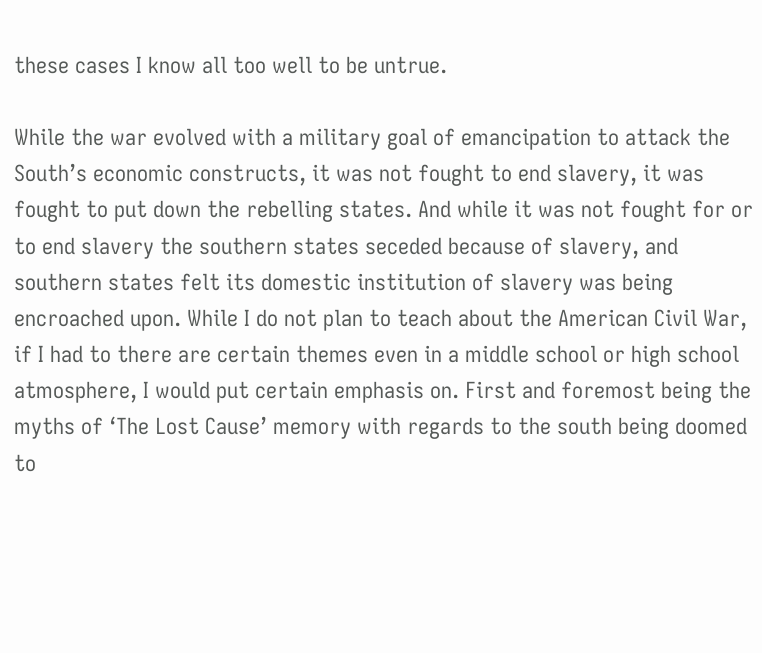these cases I know all too well to be untrue.

While the war evolved with a military goal of emancipation to attack the South’s economic constructs, it was not fought to end slavery, it was fought to put down the rebelling states. And while it was not fought for or to end slavery the southern states seceded because of slavery, and southern states felt its domestic institution of slavery was being encroached upon. While I do not plan to teach about the American Civil War, if I had to there are certain themes even in a middle school or high school atmosphere, I would put certain emphasis on. First and foremost being the myths of ‘The Lost Cause’ memory with regards to the south being doomed to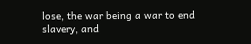lose, the war being a war to end slavery, and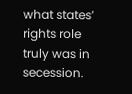what states’ rights role truly was in secession.